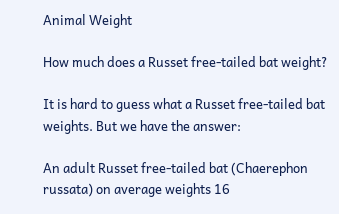Animal Weight

How much does a Russet free-tailed bat weight?

It is hard to guess what a Russet free-tailed bat weights. But we have the answer:

An adult Russet free-tailed bat (Chaerephon russata) on average weights 16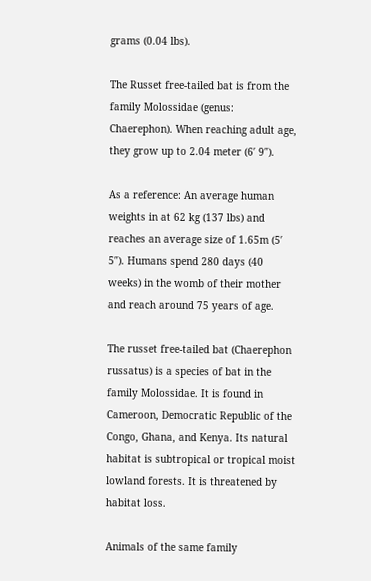grams (0.04 lbs).

The Russet free-tailed bat is from the family Molossidae (genus: Chaerephon). When reaching adult age, they grow up to 2.04 meter (6′ 9″).

As a reference: An average human weights in at 62 kg (137 lbs) and reaches an average size of 1.65m (5′ 5″). Humans spend 280 days (40 weeks) in the womb of their mother and reach around 75 years of age.

The russet free-tailed bat (Chaerephon russatus) is a species of bat in the family Molossidae. It is found in Cameroon, Democratic Republic of the Congo, Ghana, and Kenya. Its natural habitat is subtropical or tropical moist lowland forests. It is threatened by habitat loss.

Animals of the same family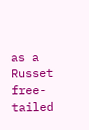as a Russet free-tailed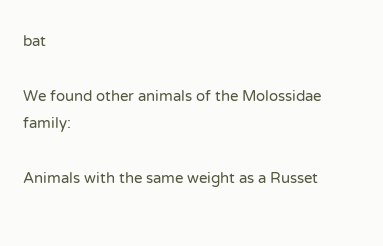bat

We found other animals of the Molossidae family:

Animals with the same weight as a Russet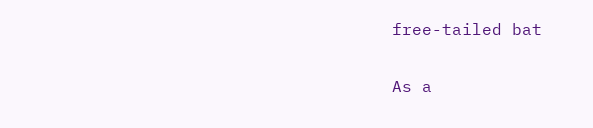free-tailed bat

As a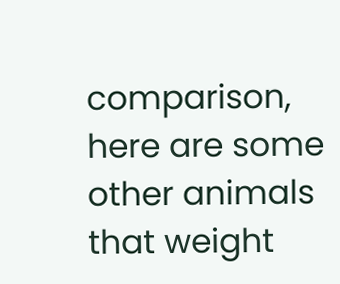comparison, here are some other animals that weight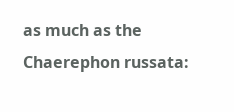as much as the Chaerephon russata: